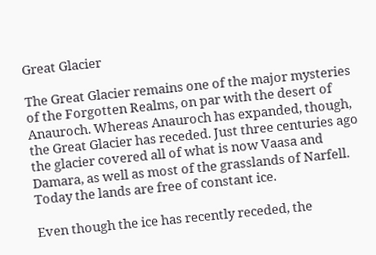Great Glacier

The Great Glacier remains one of the major mysteries of the Forgotten Realms, on par with the desert of Anauroch. Whereas Anauroch has expanded, though, the Great Glacier has receded. Just three centuries ago the glacier covered all of what is now Vaasa and Damara, as well as most of the grasslands of Narfell. Today the lands are free of constant ice.

Even though the ice has recently receded, the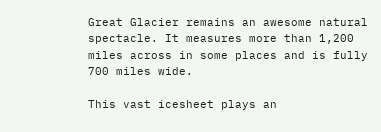Great Glacier remains an awesome natural spectacle. It measures more than 1,200 miles across in some places and is fully 700 miles wide.

This vast icesheet plays an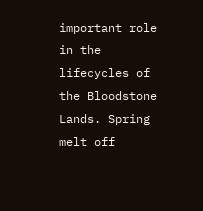important role in the lifecycles of the Bloodstone Lands. Spring melt off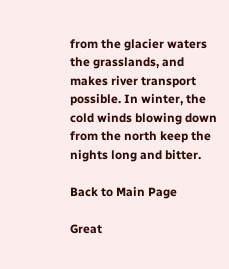from the glacier waters the grasslands, and makes river transport possible. In winter, the cold winds blowing down from the north keep the nights long and bitter.

Back to Main Page

Great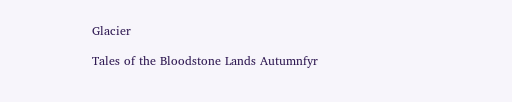Glacier

Tales of the Bloodstone Lands Autumnfyr